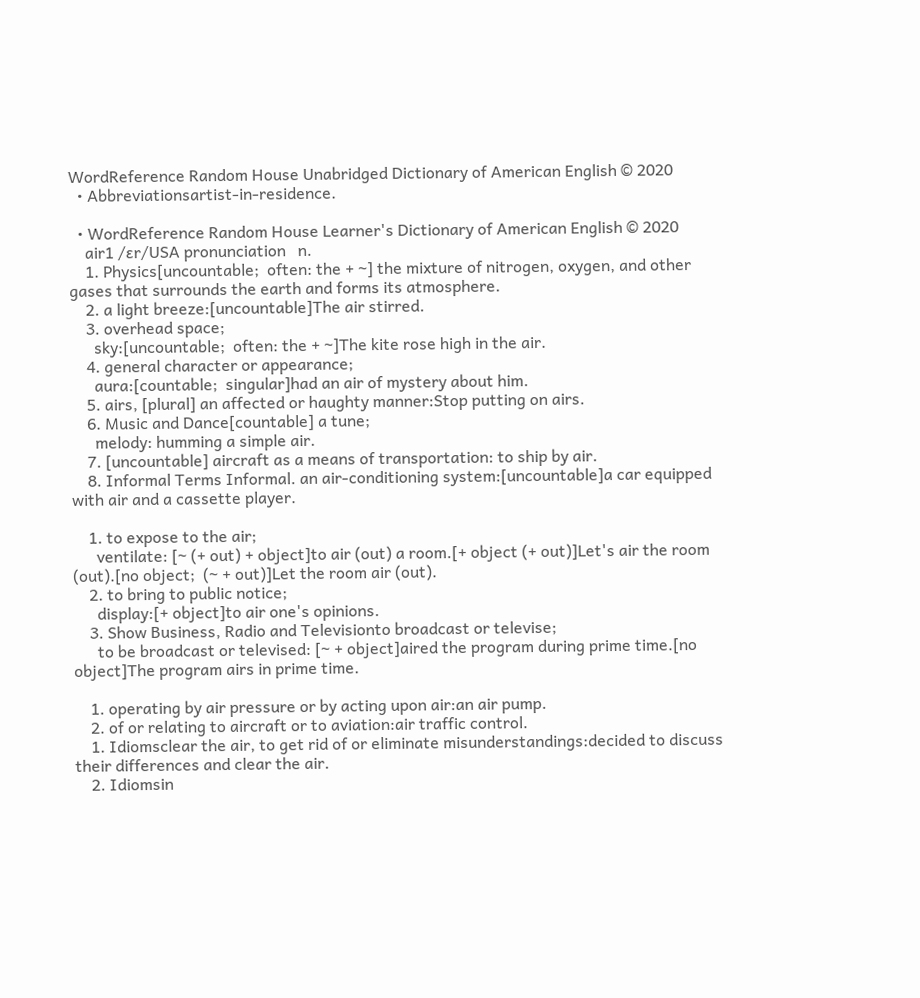WordReference Random House Unabridged Dictionary of American English © 2020
  • Abbreviationsartist-in-residence.

  • WordReference Random House Learner's Dictionary of American English © 2020
    air1 /ɛr/USA pronunciation   n.
    1. Physics[uncountable;  often: the + ~] the mixture of nitrogen, oxygen, and other gases that surrounds the earth and forms its atmosphere.
    2. a light breeze:[uncountable]The air stirred.
    3. overhead space;
      sky:[uncountable;  often: the + ~]The kite rose high in the air.
    4. general character or appearance;
      aura:[countable;  singular]had an air of mystery about him.
    5. airs, [plural] an affected or haughty manner:Stop putting on airs.
    6. Music and Dance[countable] a tune;
      melody: humming a simple air.
    7. [uncountable] aircraft as a means of transportation: to ship by air.
    8. Informal Terms Informal. an air-conditioning system:[uncountable]a car equipped with air and a cassette player.

    1. to expose to the air;
      ventilate: [~ (+ out) + object]to air (out) a room.[+ object (+ out)]Let's air the room (out).[no object;  (~ + out)]Let the room air (out).
    2. to bring to public notice;
      display:[+ object]to air one's opinions.
    3. Show Business, Radio and Televisionto broadcast or televise;
      to be broadcast or televised: [~ + object]aired the program during prime time.[no object]The program airs in prime time.

    1. operating by air pressure or by acting upon air:an air pump.
    2. of or relating to aircraft or to aviation:air traffic control.
    1. Idiomsclear the air, to get rid of or eliminate misunderstandings:decided to discuss their differences and clear the air.
    2. Idiomsin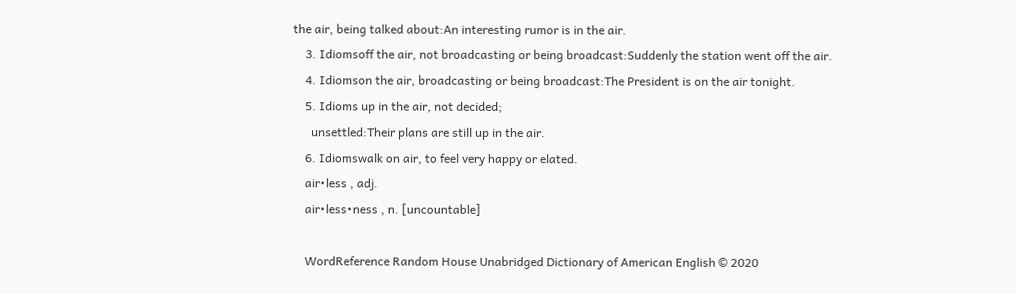the air, being talked about:An interesting rumor is in the air.
    3. Idiomsoff the air, not broadcasting or being broadcast:Suddenly the station went off the air.
    4. Idiomson the air, broadcasting or being broadcast:The President is on the air tonight.
    5. Idioms up in the air, not decided;
      unsettled:Their plans are still up in the air.
    6. Idiomswalk on air, to feel very happy or elated.
    air•less , adj.
    air•less•ness , n. [uncountable]

    WordReference Random House Unabridged Dictionary of American English © 2020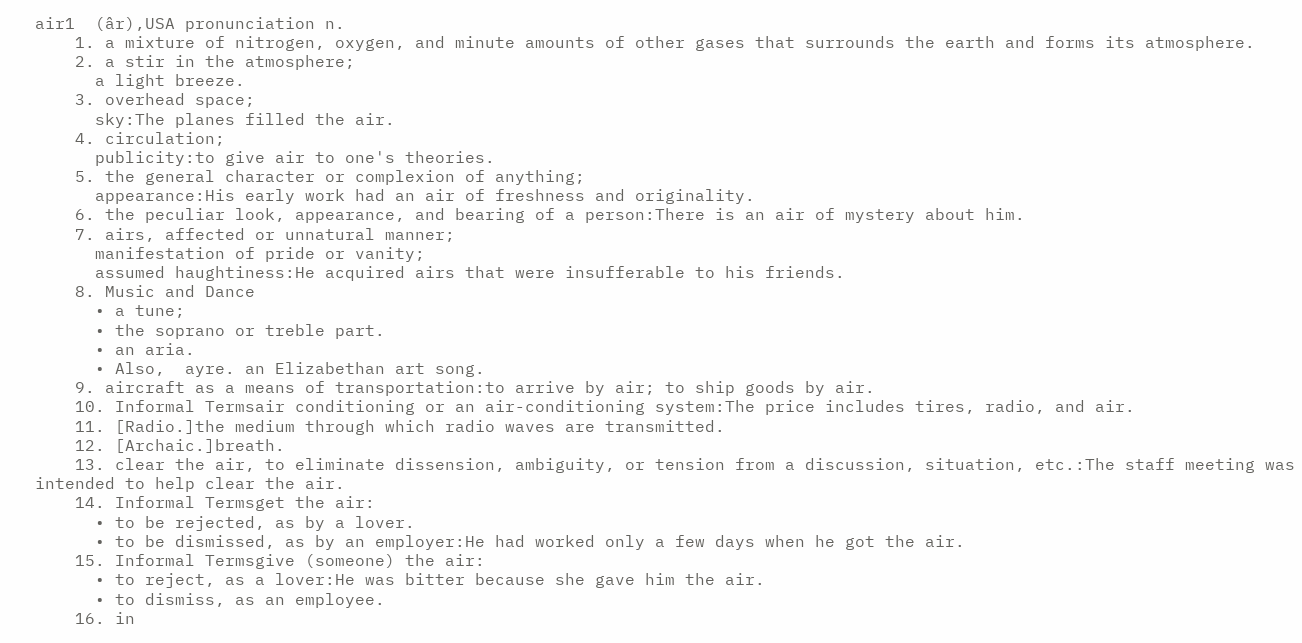air1  (âr),USA pronunciation n.
    1. a mixture of nitrogen, oxygen, and minute amounts of other gases that surrounds the earth and forms its atmosphere.
    2. a stir in the atmosphere;
      a light breeze.
    3. overhead space;
      sky:The planes filled the air.
    4. circulation;
      publicity:to give air to one's theories.
    5. the general character or complexion of anything;
      appearance:His early work had an air of freshness and originality.
    6. the peculiar look, appearance, and bearing of a person:There is an air of mystery about him.
    7. airs, affected or unnatural manner;
      manifestation of pride or vanity;
      assumed haughtiness:He acquired airs that were insufferable to his friends.
    8. Music and Dance
      • a tune;
      • the soprano or treble part.
      • an aria.
      • Also,  ayre. an Elizabethan art song.
    9. aircraft as a means of transportation:to arrive by air; to ship goods by air.
    10. Informal Termsair conditioning or an air-conditioning system:The price includes tires, radio, and air.
    11. [Radio.]the medium through which radio waves are transmitted.
    12. [Archaic.]breath.
    13. clear the air, to eliminate dissension, ambiguity, or tension from a discussion, situation, etc.:The staff meeting was intended to help clear the air.
    14. Informal Termsget the air:
      • to be rejected, as by a lover.
      • to be dismissed, as by an employer:He had worked only a few days when he got the air.
    15. Informal Termsgive (someone) the air:
      • to reject, as a lover:He was bitter because she gave him the air.
      • to dismiss, as an employee.
    16. in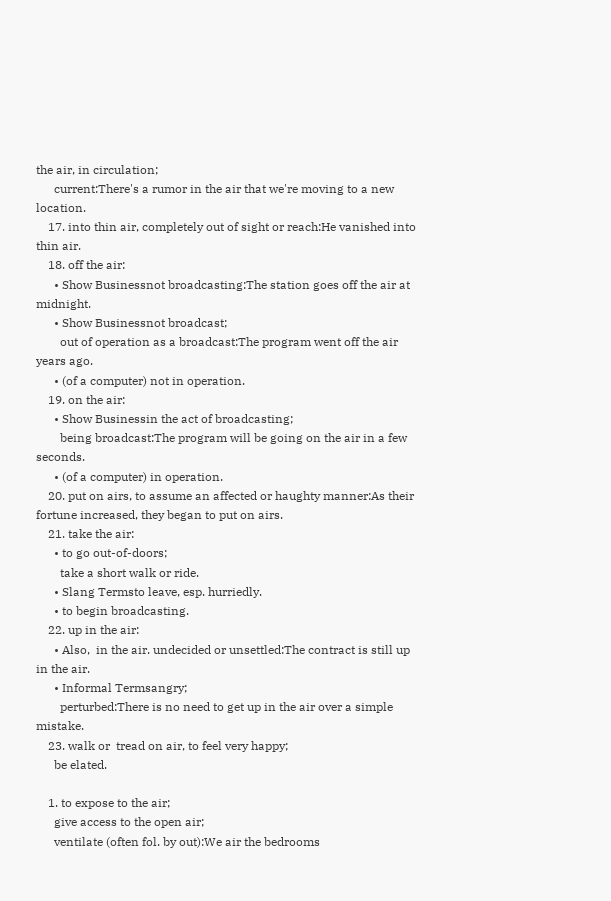the air, in circulation;
      current:There's a rumor in the air that we're moving to a new location.
    17. into thin air, completely out of sight or reach:He vanished into thin air.
    18. off the air:
      • Show Businessnot broadcasting:The station goes off the air at midnight.
      • Show Businessnot broadcast;
        out of operation as a broadcast:The program went off the air years ago.
      • (of a computer) not in operation.
    19. on the air:
      • Show Businessin the act of broadcasting;
        being broadcast:The program will be going on the air in a few seconds.
      • (of a computer) in operation.
    20. put on airs, to assume an affected or haughty manner:As their fortune increased, they began to put on airs.
    21. take the air:
      • to go out-of-doors;
        take a short walk or ride.
      • Slang Termsto leave, esp. hurriedly.
      • to begin broadcasting.
    22. up in the air:
      • Also,  in the air. undecided or unsettled:The contract is still up in the air.
      • Informal Termsangry;
        perturbed:There is no need to get up in the air over a simple mistake.
    23. walk or  tread on air, to feel very happy;
      be elated.

    1. to expose to the air;
      give access to the open air;
      ventilate (often fol. by out):We air the bedrooms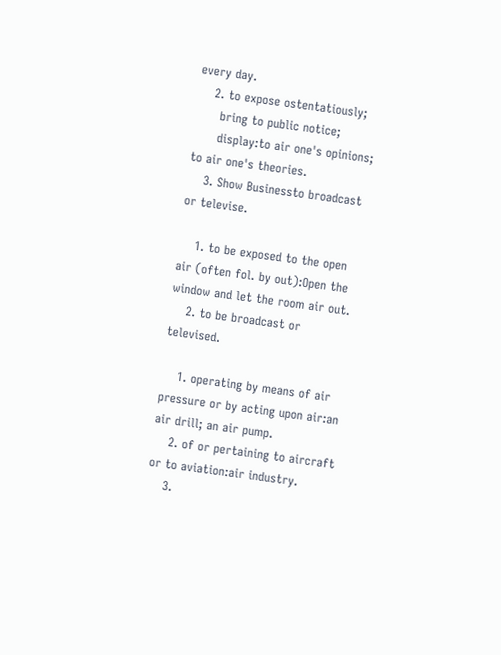every day.
    2. to expose ostentatiously;
      bring to public notice;
      display:to air one's opinions; to air one's theories.
    3. Show Businessto broadcast or televise.

    1. to be exposed to the open air (often fol. by out):Open the window and let the room air out.
    2. to be broadcast or televised.

    1. operating by means of air pressure or by acting upon air:an air drill; an air pump.
    2. of or pertaining to aircraft or to aviation:air industry.
    3.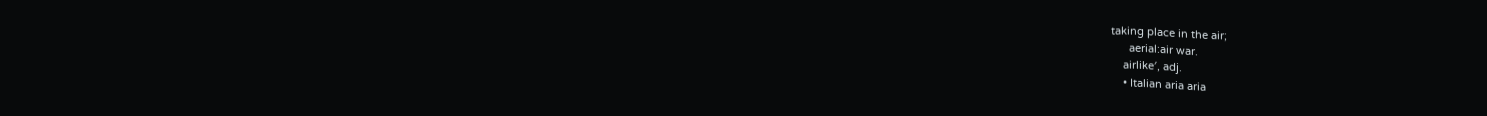taking place in the air;
      aerial:air war.
    airlike′, adj.
    • Italian aria aria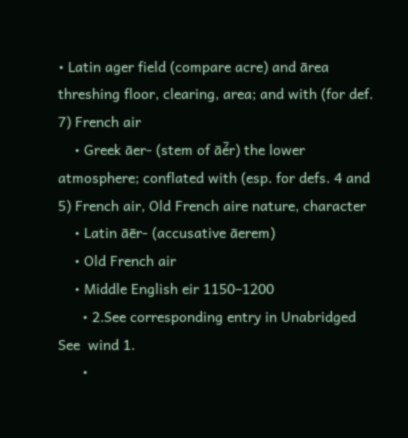• Latin ager field (compare acre) and ārea threshing floor, clearing, area; and with (for def. 7) French air
    • Greek āer- (stem of āé̄r) the lower atmosphere; conflated with (esp. for defs. 4 and 5) French air, Old French aire nature, character
    • Latin āēr- (accusative āerem)
    • Old French air
    • Middle English eir 1150–1200
      • 2.See corresponding entry in Unabridged See  wind 1.
      •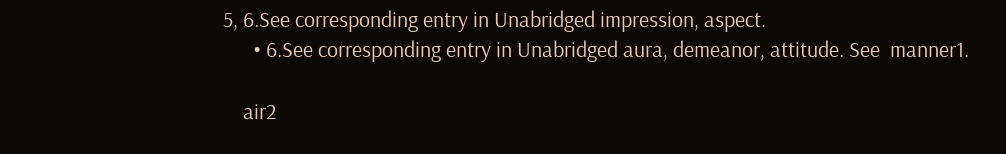5, 6.See corresponding entry in Unabridged impression, aspect.
      • 6.See corresponding entry in Unabridged aura, demeanor, attitude. See  manner1.

    air2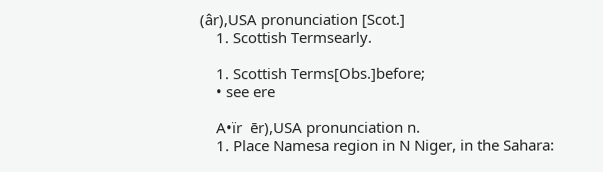(âr),USA pronunciation [Scot.]
    1. Scottish Termsearly.

    1. Scottish Terms[Obs.]before;
    • see ere

    A•ïr  ēr),USA pronunciation n.
    1. Place Namesa region in N Niger, in the Sahara: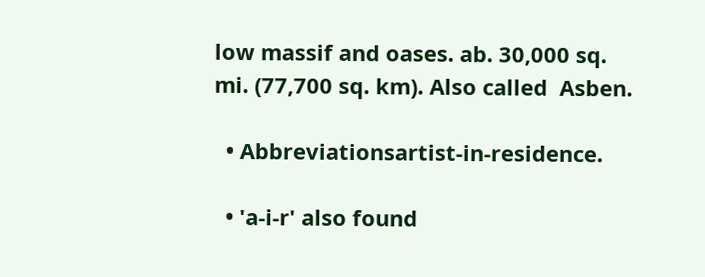low massif and oases. ab. 30,000 sq. mi. (77,700 sq. km). Also called  Asben.

  • Abbreviationsartist-in-residence.

  • 'a-i-r' also found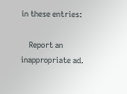in these entries:

    Report an inappropriate ad.